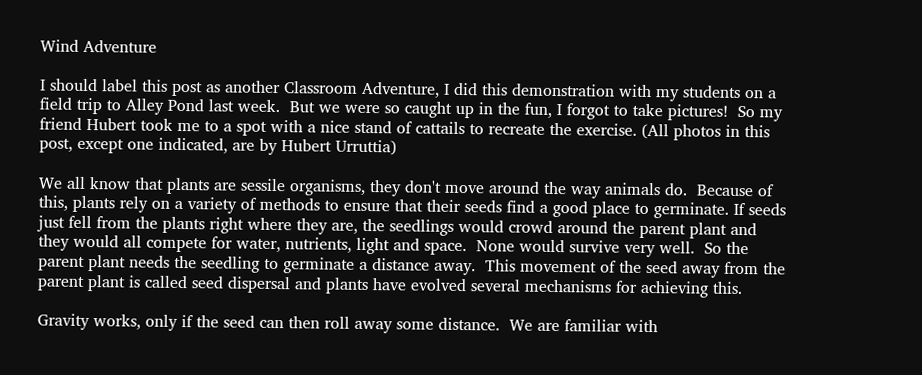Wind Adventure

I should label this post as another Classroom Adventure, I did this demonstration with my students on a field trip to Alley Pond last week.  But we were so caught up in the fun, I forgot to take pictures!  So my friend Hubert took me to a spot with a nice stand of cattails to recreate the exercise. (All photos in this post, except one indicated, are by Hubert Urruttia)

We all know that plants are sessile organisms, they don't move around the way animals do.  Because of this, plants rely on a variety of methods to ensure that their seeds find a good place to germinate. If seeds just fell from the plants right where they are, the seedlings would crowd around the parent plant and they would all compete for water, nutrients, light and space.  None would survive very well.  So the parent plant needs the seedling to germinate a distance away.  This movement of the seed away from the parent plant is called seed dispersal and plants have evolved several mechanisms for achieving this.

Gravity works, only if the seed can then roll away some distance.  We are familiar with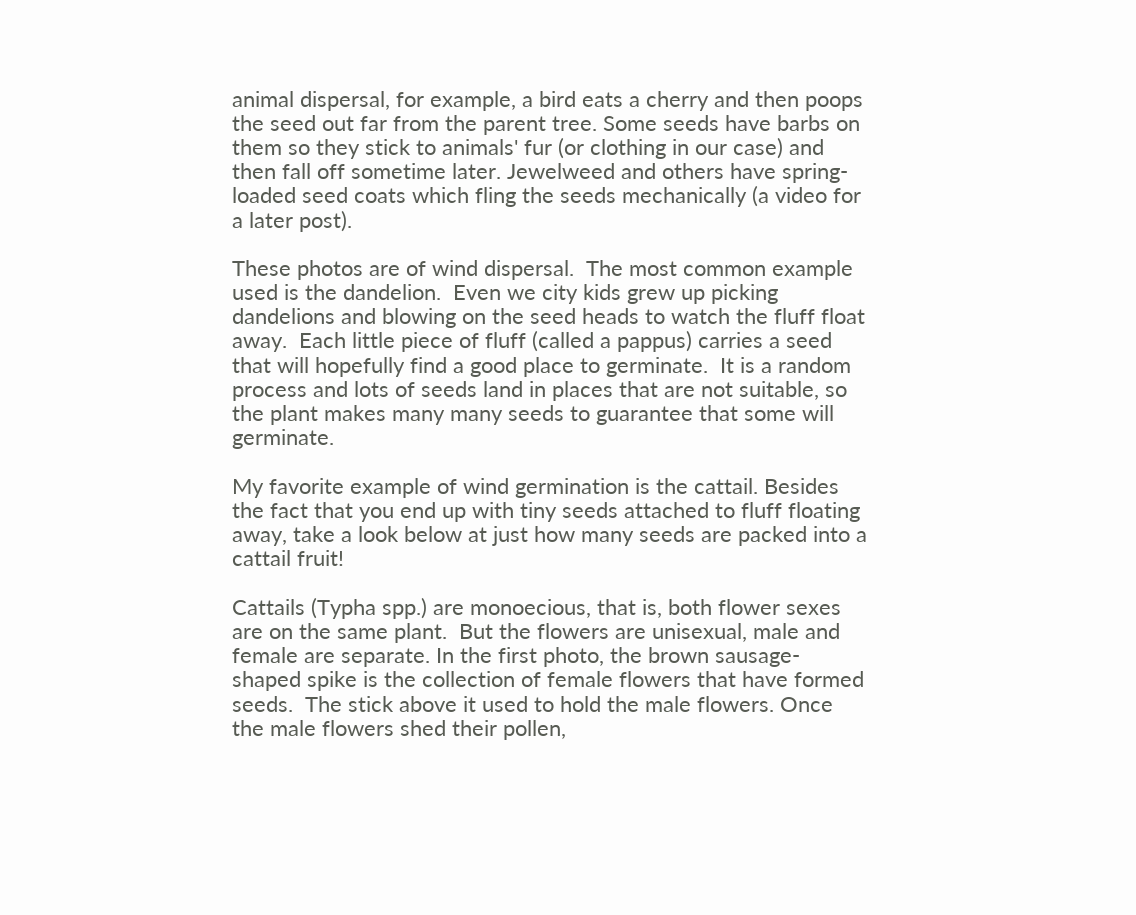animal dispersal, for example, a bird eats a cherry and then poops the seed out far from the parent tree. Some seeds have barbs on them so they stick to animals' fur (or clothing in our case) and then fall off sometime later. Jewelweed and others have spring-loaded seed coats which fling the seeds mechanically (a video for a later post).

These photos are of wind dispersal.  The most common example used is the dandelion.  Even we city kids grew up picking dandelions and blowing on the seed heads to watch the fluff float away.  Each little piece of fluff (called a pappus) carries a seed that will hopefully find a good place to germinate.  It is a random process and lots of seeds land in places that are not suitable, so the plant makes many many seeds to guarantee that some will germinate.

My favorite example of wind germination is the cattail. Besides the fact that you end up with tiny seeds attached to fluff floating away, take a look below at just how many seeds are packed into a cattail fruit!

Cattails (Typha spp.) are monoecious, that is, both flower sexes are on the same plant.  But the flowers are unisexual, male and female are separate. In the first photo, the brown sausage-shaped spike is the collection of female flowers that have formed seeds.  The stick above it used to hold the male flowers. Once the male flowers shed their pollen,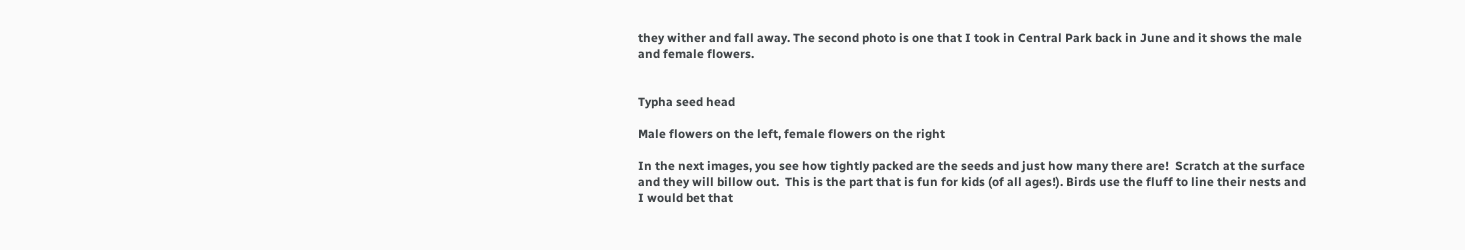they wither and fall away. The second photo is one that I took in Central Park back in June and it shows the male and female flowers.


Typha seed head

Male flowers on the left, female flowers on the right

In the next images, you see how tightly packed are the seeds and just how many there are!  Scratch at the surface and they will billow out.  This is the part that is fun for kids (of all ages!). Birds use the fluff to line their nests and I would bet that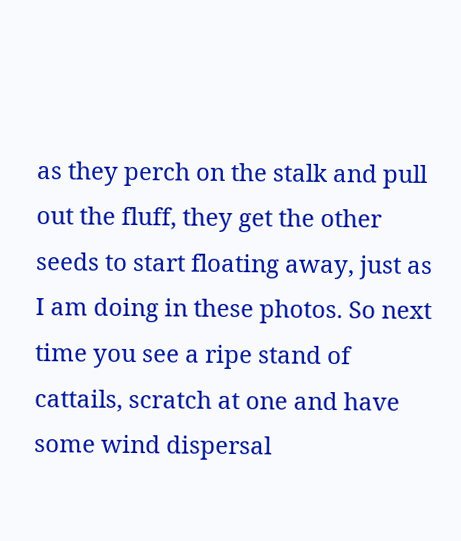as they perch on the stalk and pull out the fluff, they get the other seeds to start floating away, just as I am doing in these photos. So next time you see a ripe stand of cattails, scratch at one and have some wind dispersal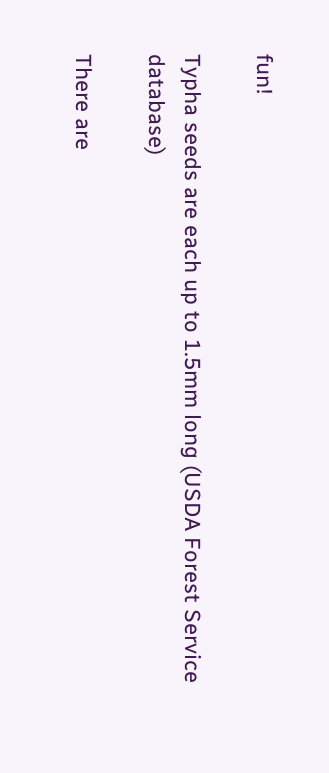fun!

Typha seeds are each up to 1.5mm long (USDA Forest Service database)

There are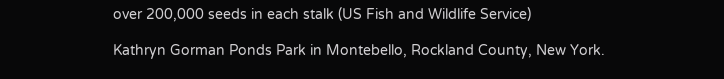over 200,000 seeds in each stalk (US Fish and Wildlife Service)

Kathryn Gorman Ponds Park in Montebello, Rockland County, New York.